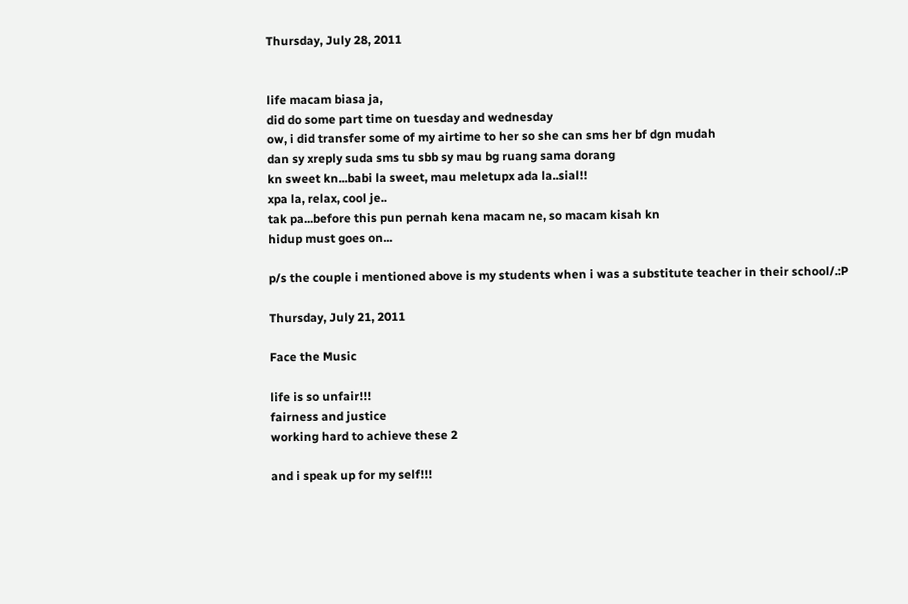Thursday, July 28, 2011


life macam biasa ja,
did do some part time on tuesday and wednesday
ow, i did transfer some of my airtime to her so she can sms her bf dgn mudah
dan sy xreply suda sms tu sbb sy mau bg ruang sama dorang
kn sweet kn...babi la sweet, mau meletupx ada la..sial!!
xpa la, relax, cool je..
tak pa...before this pun pernah kena macam ne, so macam kisah kn
hidup must goes on...

p/s the couple i mentioned above is my students when i was a substitute teacher in their school/.:P

Thursday, July 21, 2011

Face the Music

life is so unfair!!!
fairness and justice
working hard to achieve these 2

and i speak up for my self!!!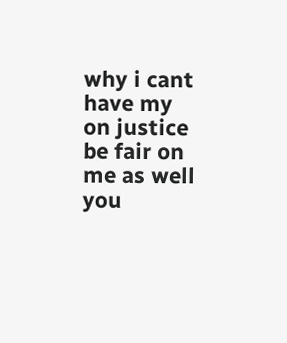why i cant have my on justice
be fair on me as well
you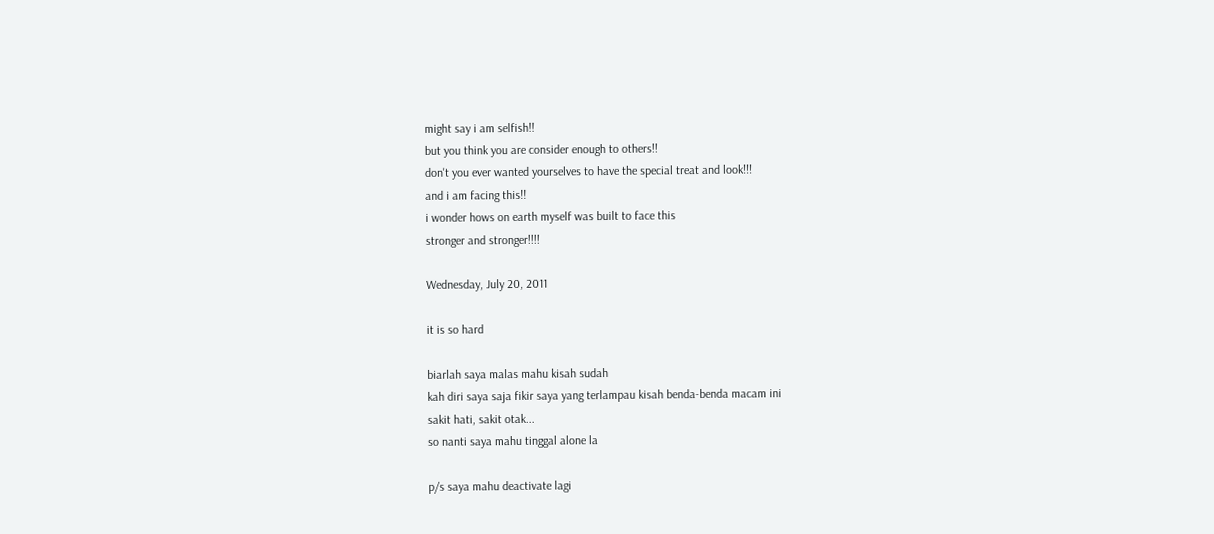might say i am selfish!!
but you think you are consider enough to others!!
don't you ever wanted yourselves to have the special treat and look!!!
and i am facing this!!
i wonder hows on earth myself was built to face this
stronger and stronger!!!!

Wednesday, July 20, 2011

it is so hard

biarlah saya malas mahu kisah sudah
kah diri saya saja fikir saya yang terlampau kisah benda-benda macam ini
sakit hati, sakit otak...
so nanti saya mahu tinggal alone la

p/s saya mahu deactivate lagi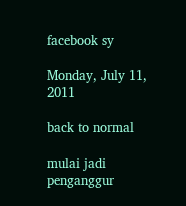facebook sy

Monday, July 11, 2011

back to normal

mulai jadi penganggur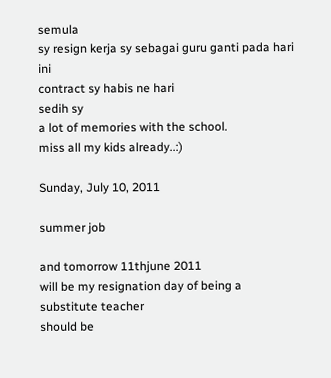semula
sy resign kerja sy sebagai guru ganti pada hari ini
contract sy habis ne hari
sedih sy
a lot of memories with the school.
miss all my kids already..:)

Sunday, July 10, 2011

summer job

and tomorrow 11thjune 2011
will be my resignation day of being a substitute teacher
should be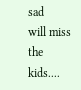sad
will miss the kids....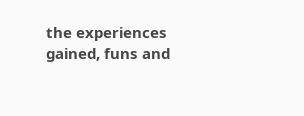the experiences gained, funs and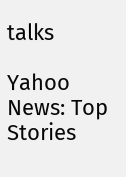talks

Yahoo News: Top Stories